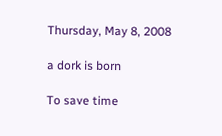Thursday, May 8, 2008

a dork is born

To save time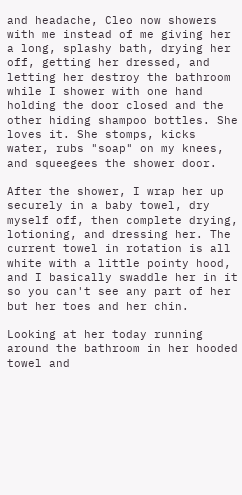and headache, Cleo now showers with me instead of me giving her a long, splashy bath, drying her off, getting her dressed, and letting her destroy the bathroom while I shower with one hand holding the door closed and the other hiding shampoo bottles. She loves it. She stomps, kicks water, rubs "soap" on my knees, and squeegees the shower door.

After the shower, I wrap her up securely in a baby towel, dry myself off, then complete drying, lotioning, and dressing her. The current towel in rotation is all white with a little pointy hood, and I basically swaddle her in it so you can't see any part of her but her toes and her chin.

Looking at her today running around the bathroom in her hooded towel and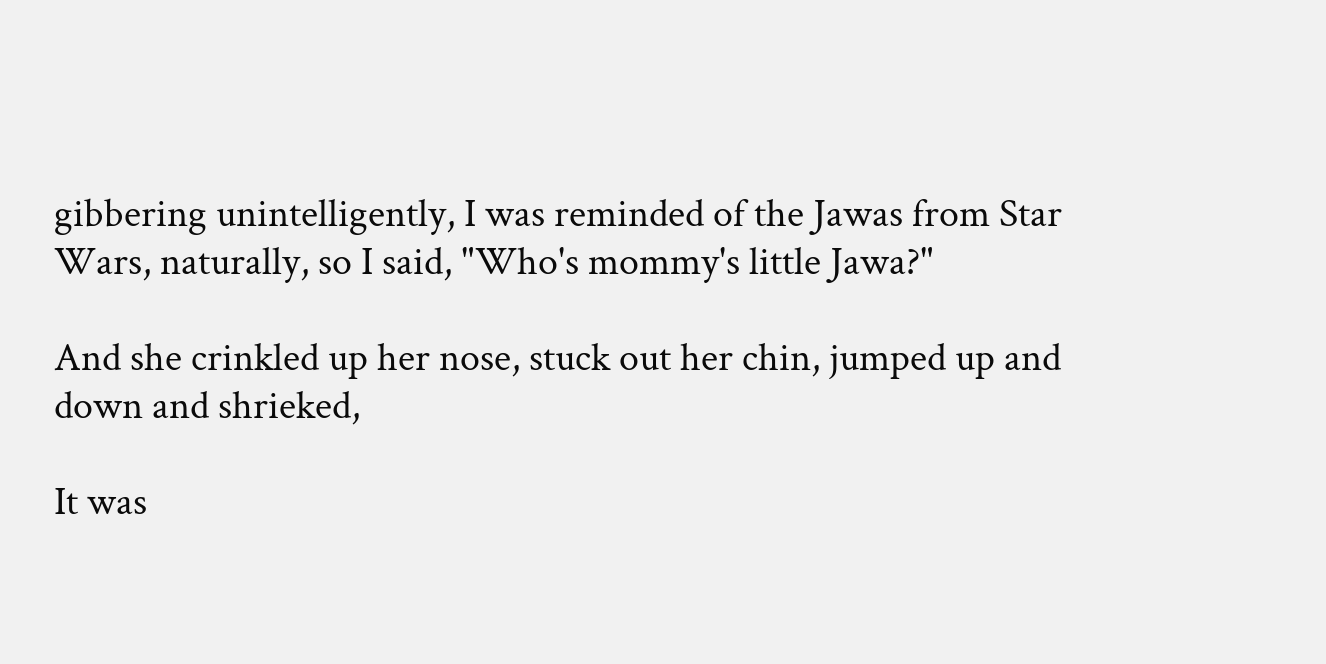gibbering unintelligently, I was reminded of the Jawas from Star Wars, naturally, so I said, "Who's mommy's little Jawa?"

And she crinkled up her nose, stuck out her chin, jumped up and down and shrieked,

It was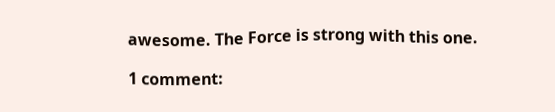awesome. The Force is strong with this one.

1 comment: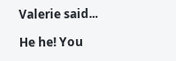Valerie said...

He he! You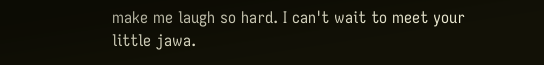make me laugh so hard. I can't wait to meet your little jawa.